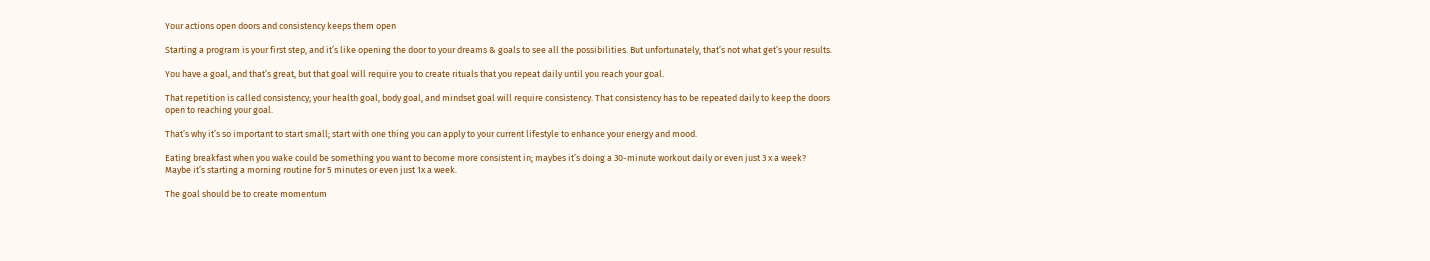Your actions open doors and consistency keeps them open

Starting a program is your first step, and it’s like opening the door to your dreams & goals to see all the possibilities. But unfortunately, that’s not what get’s your results.

You have a goal, and that’s great, but that goal will require you to create rituals that you repeat daily until you reach your goal.

That repetition is called consistency; your health goal, body goal, and mindset goal will require consistency. That consistency has to be repeated daily to keep the doors open to reaching your goal.

That’s why it’s so important to start small; start with one thing you can apply to your current lifestyle to enhance your energy and mood.

Eating breakfast when you wake could be something you want to become more consistent in; maybes it’s doing a 30-minute workout daily or even just 3 x a week? Maybe it’s starting a morning routine for 5 minutes or even just 1x a week.

The goal should be to create momentum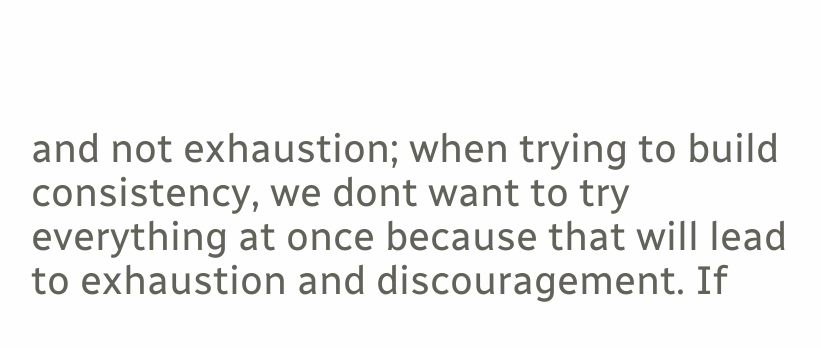and not exhaustion; when trying to build consistency, we dont want to try everything at once because that will lead to exhaustion and discouragement. If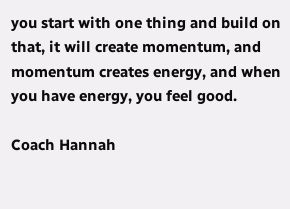you start with one thing and build on that, it will create momentum, and momentum creates energy, and when you have energy, you feel good.

Coach Hannah